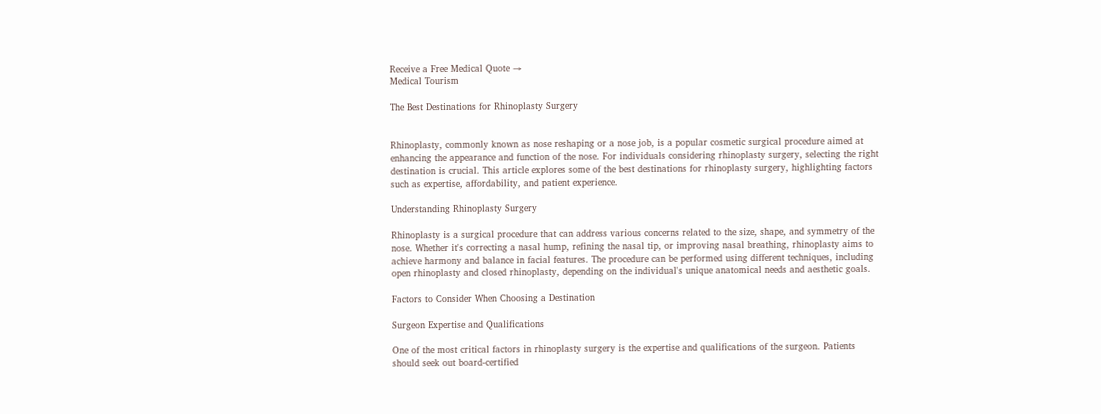Receive a Free Medical Quote →
Medical Tourism

The Best Destinations for Rhinoplasty Surgery


Rhinoplasty, commonly known as nose reshaping or a nose job, is a popular cosmetic surgical procedure aimed at enhancing the appearance and function of the nose. For individuals considering rhinoplasty surgery, selecting the right destination is crucial. This article explores some of the best destinations for rhinoplasty surgery, highlighting factors such as expertise, affordability, and patient experience.

Understanding Rhinoplasty Surgery

Rhinoplasty is a surgical procedure that can address various concerns related to the size, shape, and symmetry of the nose. Whether it's correcting a nasal hump, refining the nasal tip, or improving nasal breathing, rhinoplasty aims to achieve harmony and balance in facial features. The procedure can be performed using different techniques, including open rhinoplasty and closed rhinoplasty, depending on the individual's unique anatomical needs and aesthetic goals.

Factors to Consider When Choosing a Destination

Surgeon Expertise and Qualifications

One of the most critical factors in rhinoplasty surgery is the expertise and qualifications of the surgeon. Patients should seek out board-certified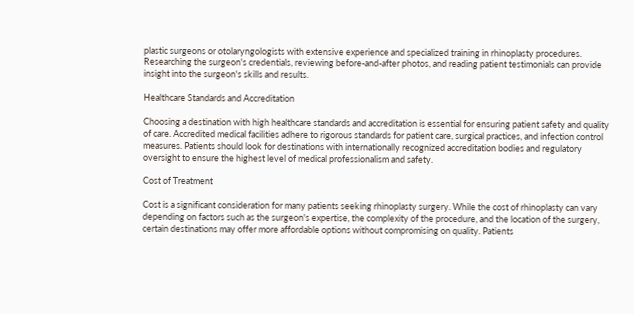plastic surgeons or otolaryngologists with extensive experience and specialized training in rhinoplasty procedures. Researching the surgeon's credentials, reviewing before-and-after photos, and reading patient testimonials can provide insight into the surgeon's skills and results.

Healthcare Standards and Accreditation

Choosing a destination with high healthcare standards and accreditation is essential for ensuring patient safety and quality of care. Accredited medical facilities adhere to rigorous standards for patient care, surgical practices, and infection control measures. Patients should look for destinations with internationally recognized accreditation bodies and regulatory oversight to ensure the highest level of medical professionalism and safety.

Cost of Treatment

Cost is a significant consideration for many patients seeking rhinoplasty surgery. While the cost of rhinoplasty can vary depending on factors such as the surgeon's expertise, the complexity of the procedure, and the location of the surgery, certain destinations may offer more affordable options without compromising on quality. Patients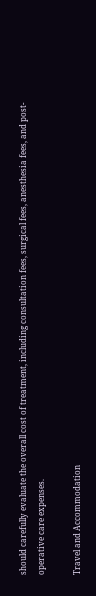should carefully evaluate the overall cost of treatment, including consultation fees, surgical fees, anesthesia fees, and post-operative care expenses.

Travel and Accommodation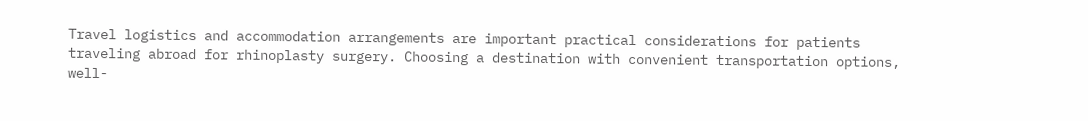Travel logistics and accommodation arrangements are important practical considerations for patients traveling abroad for rhinoplasty surgery. Choosing a destination with convenient transportation options, well-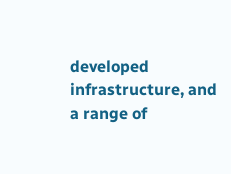developed infrastructure, and a range of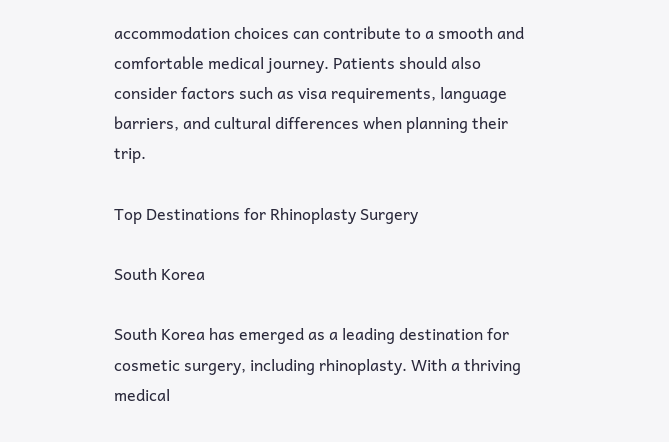accommodation choices can contribute to a smooth and comfortable medical journey. Patients should also consider factors such as visa requirements, language barriers, and cultural differences when planning their trip.

Top Destinations for Rhinoplasty Surgery

South Korea

South Korea has emerged as a leading destination for cosmetic surgery, including rhinoplasty. With a thriving medical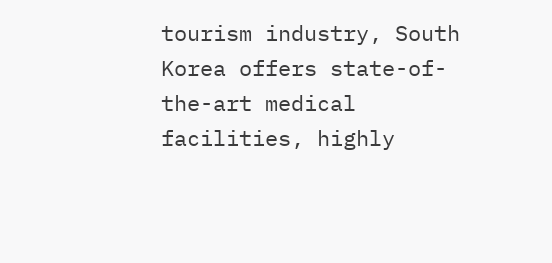tourism industry, South Korea offers state-of-the-art medical facilities, highly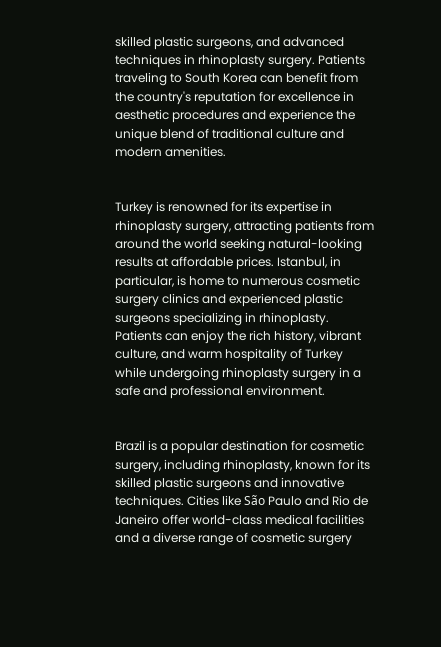skilled plastic surgeons, and advanced techniques in rhinoplasty surgery. Patients traveling to South Korea can benefit from the country's reputation for excellence in aesthetic procedures and experience the unique blend of traditional culture and modern amenities.


Turkey is renowned for its expertise in rhinoplasty surgery, attracting patients from around the world seeking natural-looking results at affordable prices. Istanbul, in particular, is home to numerous cosmetic surgery clinics and experienced plastic surgeons specializing in rhinoplasty. Patients can enjoy the rich history, vibrant culture, and warm hospitality of Turkey while undergoing rhinoplasty surgery in a safe and professional environment.


Brazil is a popular destination for cosmetic surgery, including rhinoplasty, known for its skilled plastic surgeons and innovative techniques. Cities like São Paulo and Rio de Janeiro offer world-class medical facilities and a diverse range of cosmetic surgery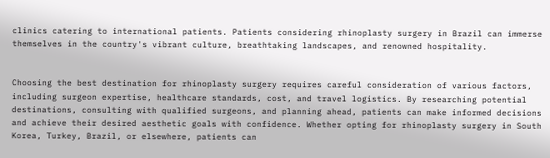clinics catering to international patients. Patients considering rhinoplasty surgery in Brazil can immerse themselves in the country's vibrant culture, breathtaking landscapes, and renowned hospitality.


Choosing the best destination for rhinoplasty surgery requires careful consideration of various factors, including surgeon expertise, healthcare standards, cost, and travel logistics. By researching potential destinations, consulting with qualified surgeons, and planning ahead, patients can make informed decisions and achieve their desired aesthetic goals with confidence. Whether opting for rhinoplasty surgery in South Korea, Turkey, Brazil, or elsewhere, patients can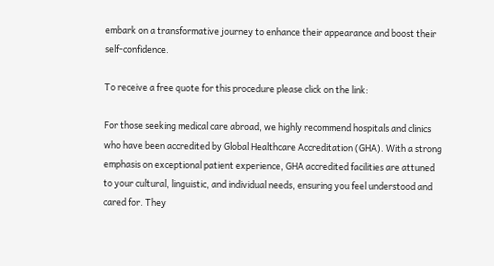embark on a transformative journey to enhance their appearance and boost their self-confidence.

To receive a free quote for this procedure please click on the link:

For those seeking medical care abroad, we highly recommend hospitals and clinics who have been accredited by Global Healthcare Accreditation (GHA). With a strong emphasis on exceptional patient experience, GHA accredited facilities are attuned to your cultural, linguistic, and individual needs, ensuring you feel understood and cared for. They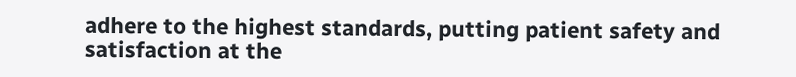adhere to the highest standards, putting patient safety and satisfaction at the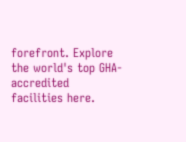forefront. Explore the world's top GHA-accredited facilities here.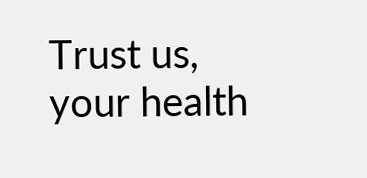Trust us, your health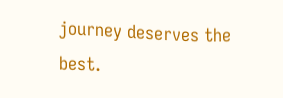journey deserves the best.